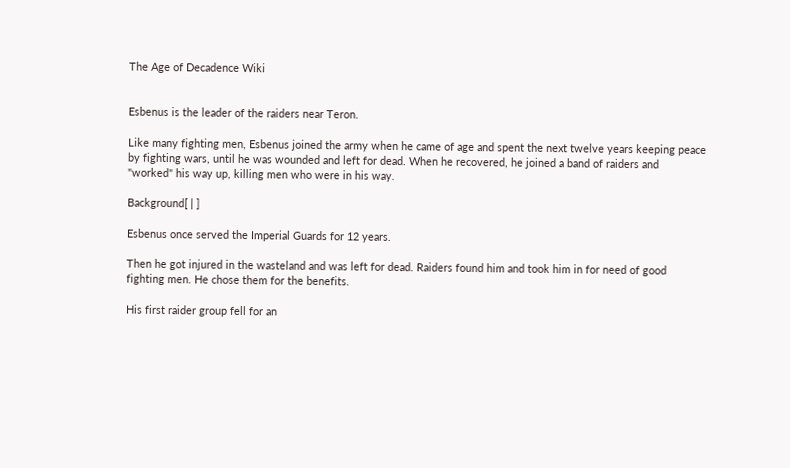The Age of Decadence Wiki


Esbenus is the leader of the raiders near Teron.

Like many fighting men, Esbenus joined the army when he came of age and spent the next twelve years keeping peace by fighting wars, until he was wounded and left for dead. When he recovered, he joined a band of raiders and "worked" his way up, killing men who were in his way.

Background[ | ]

Esbenus once served the Imperial Guards for 12 years.

Then he got injured in the wasteland and was left for dead. Raiders found him and took him in for need of good fighting men. He chose them for the benefits.

His first raider group fell for an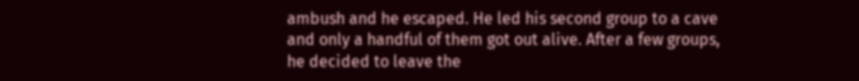ambush and he escaped. He led his second group to a cave and only a handful of them got out alive. After a few groups, he decided to leave the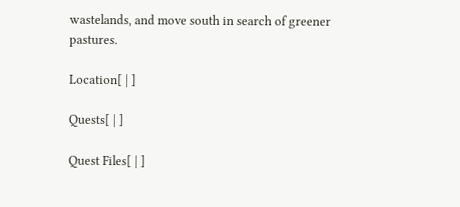wastelands, and move south in search of greener pastures.

Location[ | ]

Quests[ | ]

Quest Files[ | ]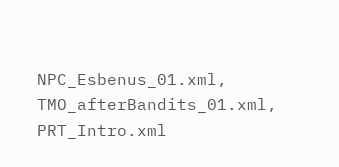NPC_Esbenus_01.xml, TMO_afterBandits_01.xml, PRT_Intro.xml